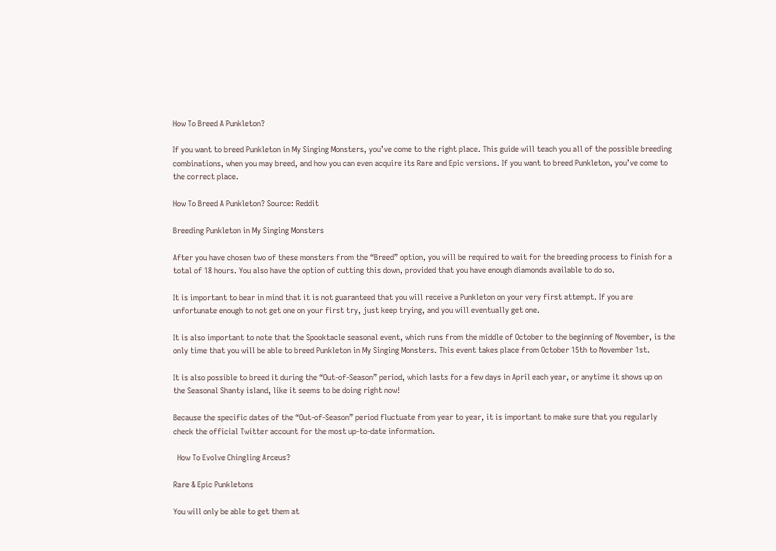How To Breed A Punkleton?

If you want to breed Punkleton in My Singing Monsters, you’ve come to the right place. This guide will teach you all of the possible breeding combinations, when you may breed, and how you can even acquire its Rare and Epic versions. If you want to breed Punkleton, you’ve come to the correct place.

How To Breed A Punkleton? Source: Reddit

Breeding Punkleton in My Singing Monsters

After you have chosen two of these monsters from the “Breed” option, you will be required to wait for the breeding process to finish for a total of 18 hours. You also have the option of cutting this down, provided that you have enough diamonds available to do so.

It is important to bear in mind that it is not guaranteed that you will receive a Punkleton on your very first attempt. If you are unfortunate enough to not get one on your first try, just keep trying, and you will eventually get one.

It is also important to note that the Spooktacle seasonal event, which runs from the middle of October to the beginning of November, is the only time that you will be able to breed Punkleton in My Singing Monsters. This event takes place from October 15th to November 1st.

It is also possible to breed it during the “Out-of-Season” period, which lasts for a few days in April each year, or anytime it shows up on the Seasonal Shanty island, like it seems to be doing right now!

Because the specific dates of the “Out-of-Season” period fluctuate from year to year, it is important to make sure that you regularly check the official Twitter account for the most up-to-date information.

  How To Evolve Chingling Arceus?

Rare & Epic Punkletons

You will only be able to get them at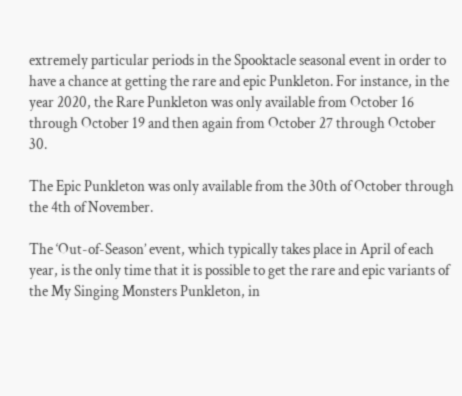extremely particular periods in the Spooktacle seasonal event in order to have a chance at getting the rare and epic Punkleton. For instance, in the year 2020, the Rare Punkleton was only available from October 16 through October 19 and then again from October 27 through October 30.

The Epic Punkleton was only available from the 30th of October through the 4th of November.

The ‘Out-of-Season’ event, which typically takes place in April of each year, is the only time that it is possible to get the rare and epic variants of the My Singing Monsters Punkleton, in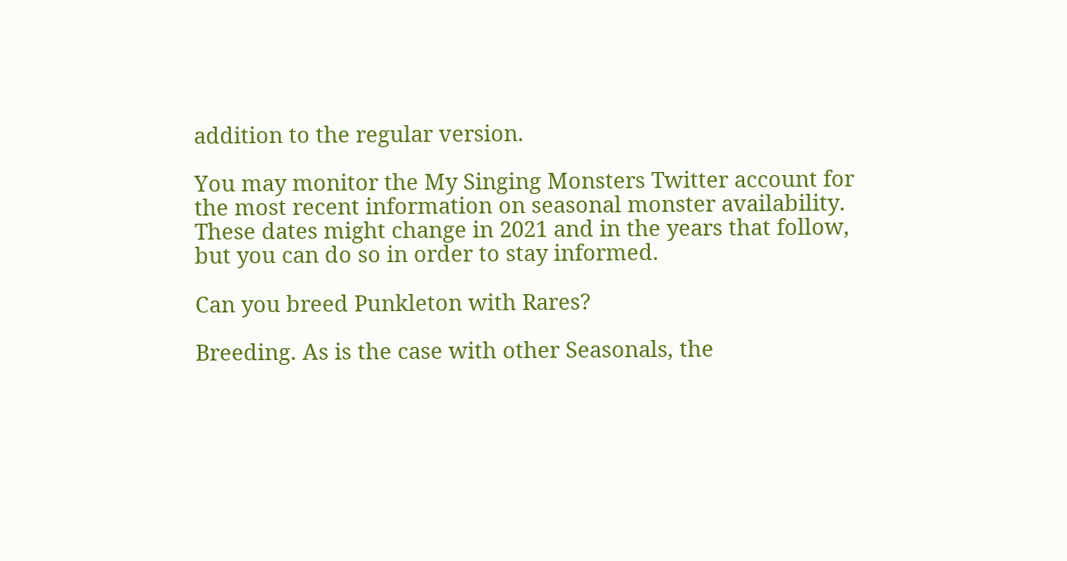addition to the regular version.

You may monitor the My Singing Monsters Twitter account for the most recent information on seasonal monster availability. These dates might change in 2021 and in the years that follow, but you can do so in order to stay informed.

Can you breed Punkleton with Rares?

Breeding. As is the case with other Seasonals, the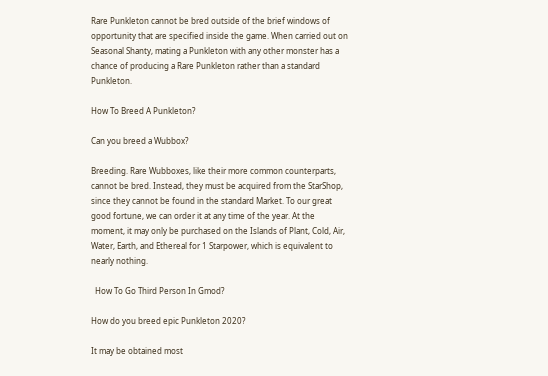Rare Punkleton cannot be bred outside of the brief windows of opportunity that are specified inside the game. When carried out on Seasonal Shanty, mating a Punkleton with any other monster has a chance of producing a Rare Punkleton rather than a standard Punkleton.

How To Breed A Punkleton?

Can you breed a Wubbox?

Breeding. Rare Wubboxes, like their more common counterparts, cannot be bred. Instead, they must be acquired from the StarShop, since they cannot be found in the standard Market. To our great good fortune, we can order it at any time of the year. At the moment, it may only be purchased on the Islands of Plant, Cold, Air, Water, Earth, and Ethereal for 1 Starpower, which is equivalent to nearly nothing.

  How To Go Third Person In Gmod?

How do you breed epic Punkleton 2020?

It may be obtained most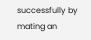successfully by mating an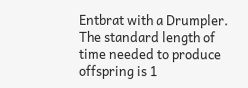Entbrat with a Drumpler. The standard length of time needed to produce offspring is 1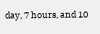day, 7 hours, and 10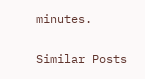minutes.

Similar Posts